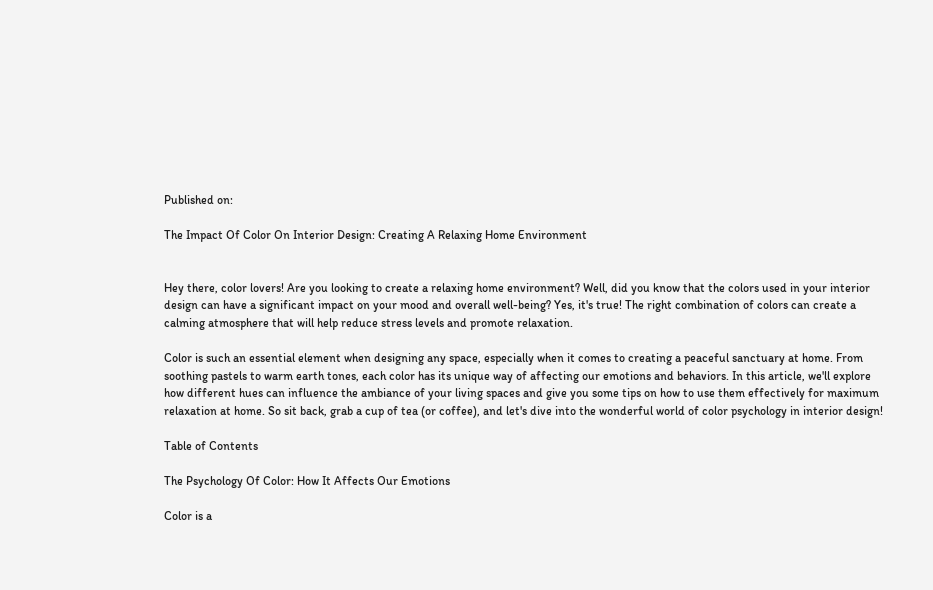Published on:

The Impact Of Color On Interior Design: Creating A Relaxing Home Environment


Hey there, color lovers! Are you looking to create a relaxing home environment? Well, did you know that the colors used in your interior design can have a significant impact on your mood and overall well-being? Yes, it's true! The right combination of colors can create a calming atmosphere that will help reduce stress levels and promote relaxation.

Color is such an essential element when designing any space, especially when it comes to creating a peaceful sanctuary at home. From soothing pastels to warm earth tones, each color has its unique way of affecting our emotions and behaviors. In this article, we'll explore how different hues can influence the ambiance of your living spaces and give you some tips on how to use them effectively for maximum relaxation at home. So sit back, grab a cup of tea (or coffee), and let's dive into the wonderful world of color psychology in interior design!

Table of Contents

The Psychology Of Color: How It Affects Our Emotions

Color is a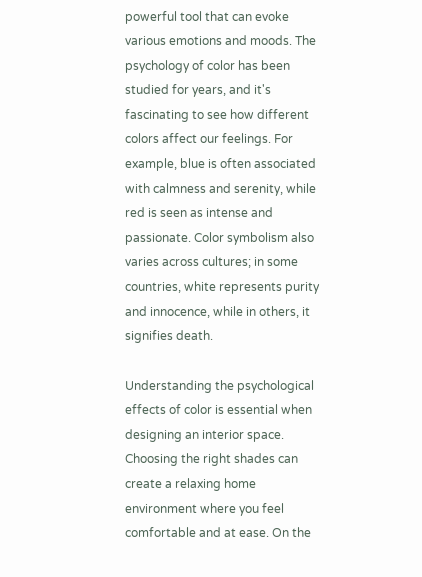powerful tool that can evoke various emotions and moods. The psychology of color has been studied for years, and it's fascinating to see how different colors affect our feelings. For example, blue is often associated with calmness and serenity, while red is seen as intense and passionate. Color symbolism also varies across cultures; in some countries, white represents purity and innocence, while in others, it signifies death.

Understanding the psychological effects of color is essential when designing an interior space. Choosing the right shades can create a relaxing home environment where you feel comfortable and at ease. On the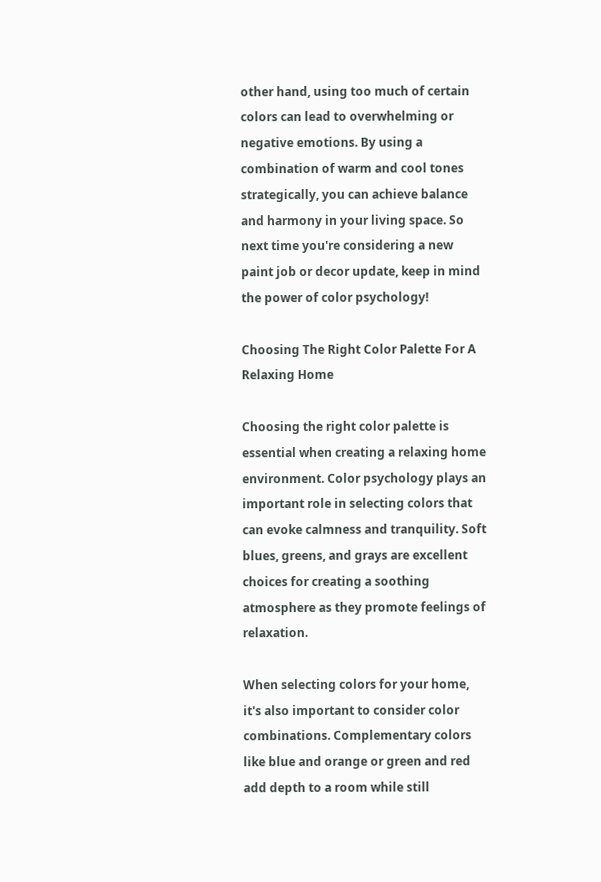other hand, using too much of certain colors can lead to overwhelming or negative emotions. By using a combination of warm and cool tones strategically, you can achieve balance and harmony in your living space. So next time you're considering a new paint job or decor update, keep in mind the power of color psychology!

Choosing The Right Color Palette For A Relaxing Home

Choosing the right color palette is essential when creating a relaxing home environment. Color psychology plays an important role in selecting colors that can evoke calmness and tranquility. Soft blues, greens, and grays are excellent choices for creating a soothing atmosphere as they promote feelings of relaxation.

When selecting colors for your home, it's also important to consider color combinations. Complementary colors like blue and orange or green and red add depth to a room while still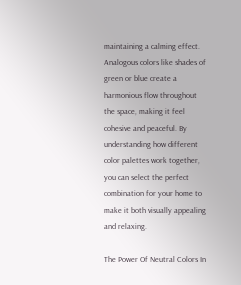maintaining a calming effect. Analogous colors like shades of green or blue create a harmonious flow throughout the space, making it feel cohesive and peaceful. By understanding how different color palettes work together, you can select the perfect combination for your home to make it both visually appealing and relaxing.

The Power Of Neutral Colors In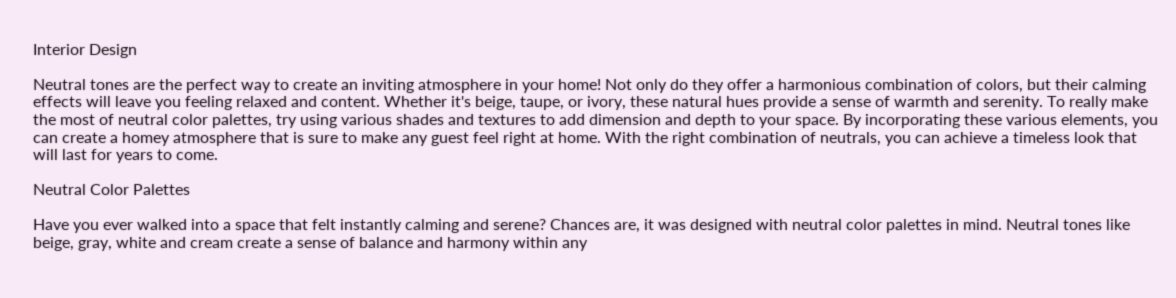Interior Design

Neutral tones are the perfect way to create an inviting atmosphere in your home! Not only do they offer a harmonious combination of colors, but their calming effects will leave you feeling relaxed and content. Whether it's beige, taupe, or ivory, these natural hues provide a sense of warmth and serenity. To really make the most of neutral color palettes, try using various shades and textures to add dimension and depth to your space. By incorporating these various elements, you can create a homey atmosphere that is sure to make any guest feel right at home. With the right combination of neutrals, you can achieve a timeless look that will last for years to come.

Neutral Color Palettes

Have you ever walked into a space that felt instantly calming and serene? Chances are, it was designed with neutral color palettes in mind. Neutral tones like beige, gray, white and cream create a sense of balance and harmony within any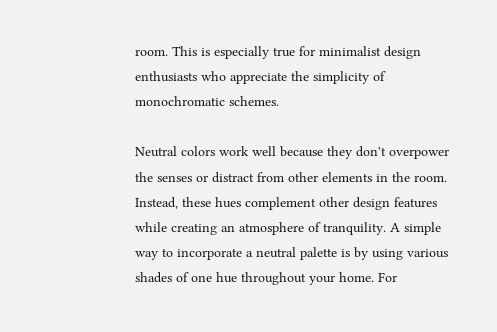room. This is especially true for minimalist design enthusiasts who appreciate the simplicity of monochromatic schemes.

Neutral colors work well because they don't overpower the senses or distract from other elements in the room. Instead, these hues complement other design features while creating an atmosphere of tranquility. A simple way to incorporate a neutral palette is by using various shades of one hue throughout your home. For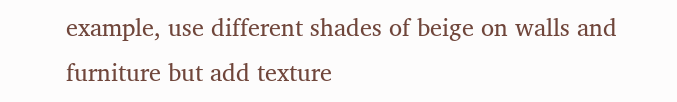example, use different shades of beige on walls and furniture but add texture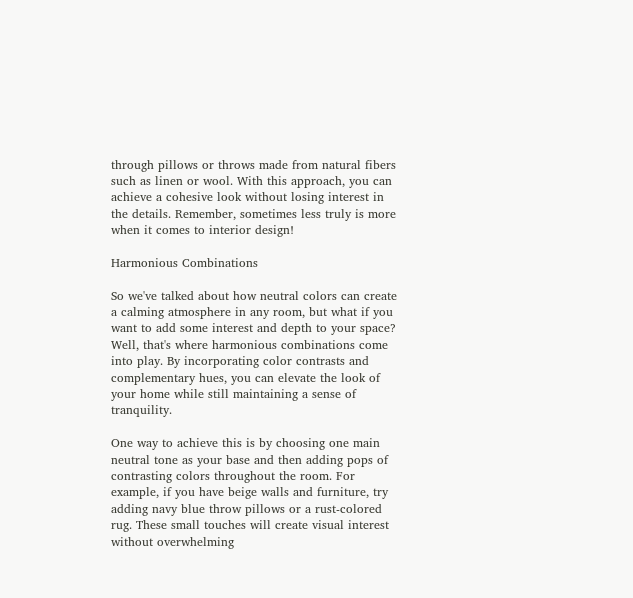through pillows or throws made from natural fibers such as linen or wool. With this approach, you can achieve a cohesive look without losing interest in the details. Remember, sometimes less truly is more when it comes to interior design!

Harmonious Combinations

So we've talked about how neutral colors can create a calming atmosphere in any room, but what if you want to add some interest and depth to your space? Well, that's where harmonious combinations come into play. By incorporating color contrasts and complementary hues, you can elevate the look of your home while still maintaining a sense of tranquility.

One way to achieve this is by choosing one main neutral tone as your base and then adding pops of contrasting colors throughout the room. For example, if you have beige walls and furniture, try adding navy blue throw pillows or a rust-colored rug. These small touches will create visual interest without overwhelming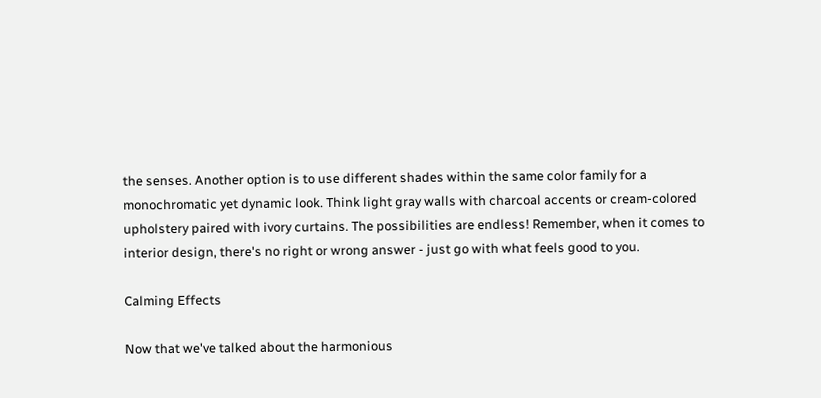the senses. Another option is to use different shades within the same color family for a monochromatic yet dynamic look. Think light gray walls with charcoal accents or cream-colored upholstery paired with ivory curtains. The possibilities are endless! Remember, when it comes to interior design, there's no right or wrong answer - just go with what feels good to you.

Calming Effects

Now that we've talked about the harmonious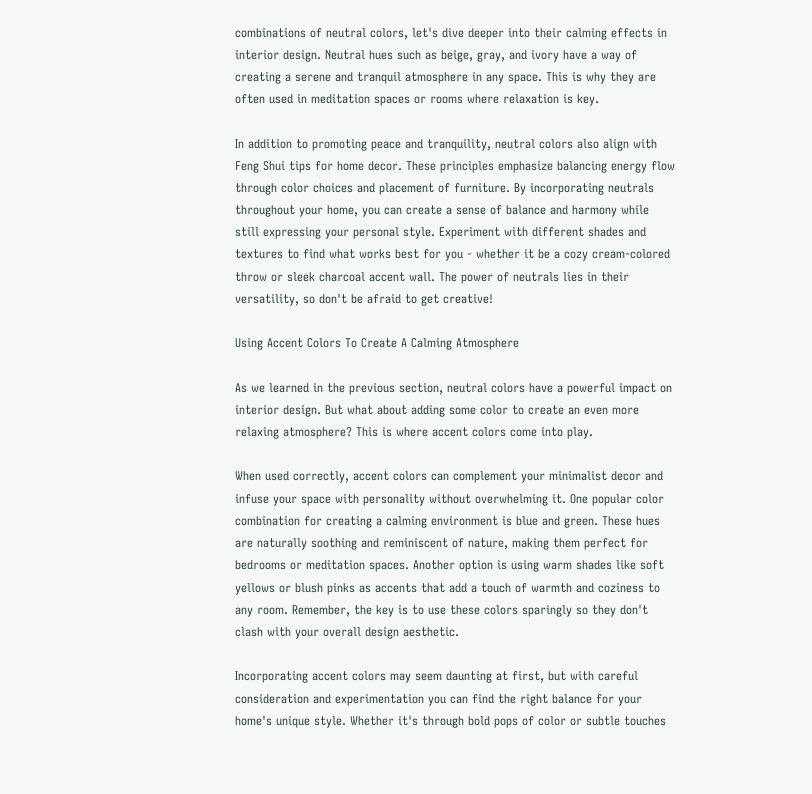combinations of neutral colors, let's dive deeper into their calming effects in interior design. Neutral hues such as beige, gray, and ivory have a way of creating a serene and tranquil atmosphere in any space. This is why they are often used in meditation spaces or rooms where relaxation is key.

In addition to promoting peace and tranquility, neutral colors also align with Feng Shui tips for home decor. These principles emphasize balancing energy flow through color choices and placement of furniture. By incorporating neutrals throughout your home, you can create a sense of balance and harmony while still expressing your personal style. Experiment with different shades and textures to find what works best for you - whether it be a cozy cream-colored throw or sleek charcoal accent wall. The power of neutrals lies in their versatility, so don't be afraid to get creative!

Using Accent Colors To Create A Calming Atmosphere

As we learned in the previous section, neutral colors have a powerful impact on interior design. But what about adding some color to create an even more relaxing atmosphere? This is where accent colors come into play.

When used correctly, accent colors can complement your minimalist decor and infuse your space with personality without overwhelming it. One popular color combination for creating a calming environment is blue and green. These hues are naturally soothing and reminiscent of nature, making them perfect for bedrooms or meditation spaces. Another option is using warm shades like soft yellows or blush pinks as accents that add a touch of warmth and coziness to any room. Remember, the key is to use these colors sparingly so they don't clash with your overall design aesthetic.

Incorporating accent colors may seem daunting at first, but with careful consideration and experimentation you can find the right balance for your home's unique style. Whether it's through bold pops of color or subtle touches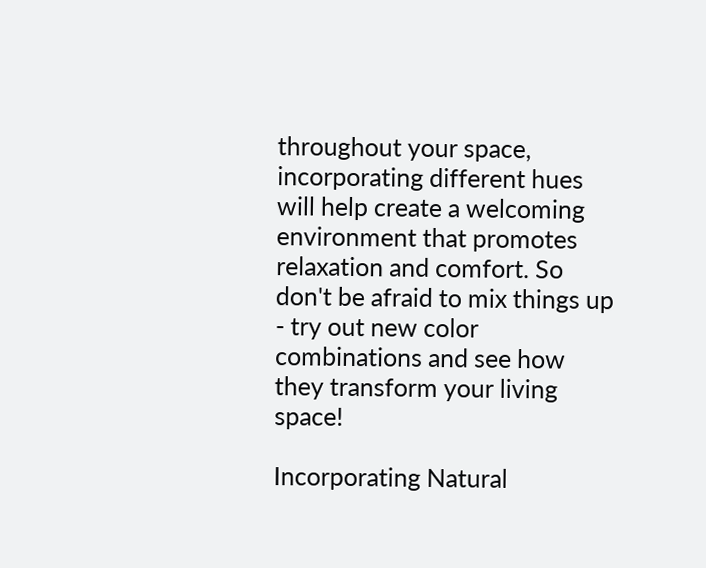throughout your space, incorporating different hues will help create a welcoming environment that promotes relaxation and comfort. So don't be afraid to mix things up - try out new color combinations and see how they transform your living space!

Incorporating Natural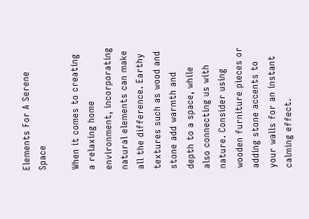Elements For A Serene Space

When it comes to creating a relaxing home environment, incorporating natural elements can make all the difference. Earthy textures such as wood and stone add warmth and depth to a space, while also connecting us with nature. Consider using wooden furniture pieces or adding stone accents to your walls for an instant calming effect.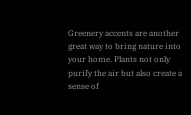Greenery accents are another great way to bring nature into your home. Plants not only purify the air but also create a sense of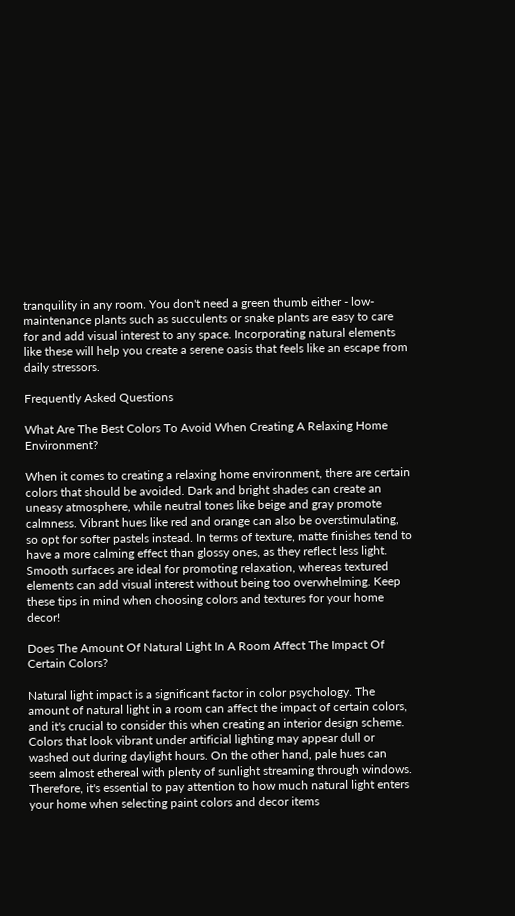tranquility in any room. You don't need a green thumb either - low-maintenance plants such as succulents or snake plants are easy to care for and add visual interest to any space. Incorporating natural elements like these will help you create a serene oasis that feels like an escape from daily stressors.

Frequently Asked Questions

What Are The Best Colors To Avoid When Creating A Relaxing Home Environment?

When it comes to creating a relaxing home environment, there are certain colors that should be avoided. Dark and bright shades can create an uneasy atmosphere, while neutral tones like beige and gray promote calmness. Vibrant hues like red and orange can also be overstimulating, so opt for softer pastels instead. In terms of texture, matte finishes tend to have a more calming effect than glossy ones, as they reflect less light. Smooth surfaces are ideal for promoting relaxation, whereas textured elements can add visual interest without being too overwhelming. Keep these tips in mind when choosing colors and textures for your home decor!

Does The Amount Of Natural Light In A Room Affect The Impact Of Certain Colors?

Natural light impact is a significant factor in color psychology. The amount of natural light in a room can affect the impact of certain colors, and it's crucial to consider this when creating an interior design scheme. Colors that look vibrant under artificial lighting may appear dull or washed out during daylight hours. On the other hand, pale hues can seem almost ethereal with plenty of sunlight streaming through windows. Therefore, it's essential to pay attention to how much natural light enters your home when selecting paint colors and decor items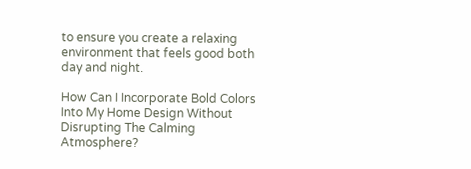to ensure you create a relaxing environment that feels good both day and night.

How Can I Incorporate Bold Colors Into My Home Design Without Disrupting The Calming Atmosphere?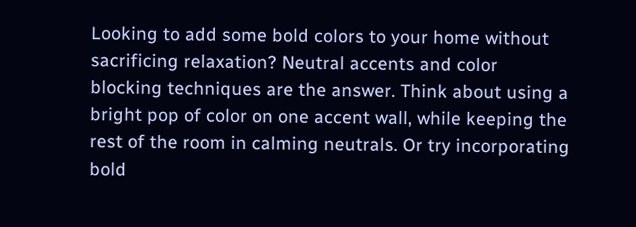Looking to add some bold colors to your home without sacrificing relaxation? Neutral accents and color blocking techniques are the answer. Think about using a bright pop of color on one accent wall, while keeping the rest of the room in calming neutrals. Or try incorporating bold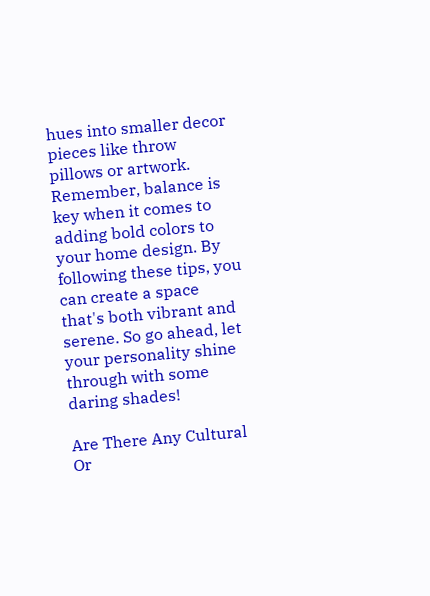hues into smaller decor pieces like throw pillows or artwork. Remember, balance is key when it comes to adding bold colors to your home design. By following these tips, you can create a space that's both vibrant and serene. So go ahead, let your personality shine through with some daring shades!

Are There Any Cultural Or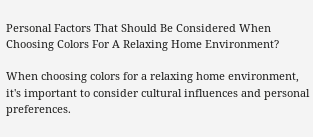Personal Factors That Should Be Considered When Choosing Colors For A Relaxing Home Environment?

When choosing colors for a relaxing home environment, it's important to consider cultural influences and personal preferences.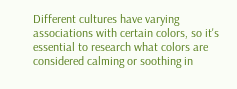Different cultures have varying associations with certain colors, so it's essential to research what colors are considered calming or soothing in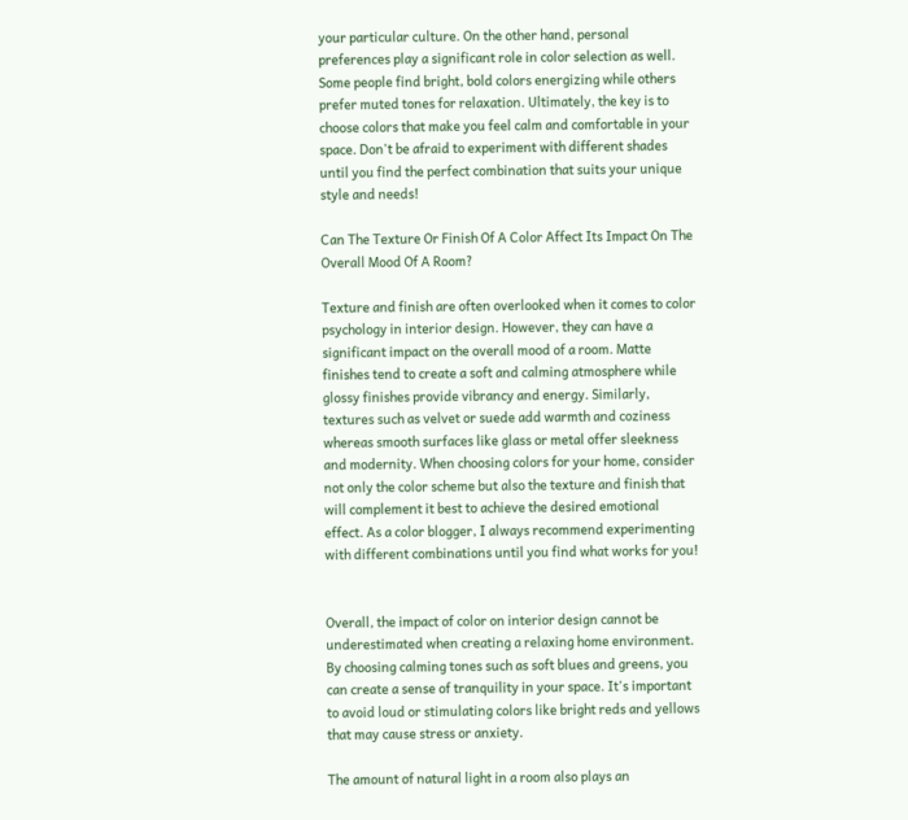your particular culture. On the other hand, personal preferences play a significant role in color selection as well. Some people find bright, bold colors energizing while others prefer muted tones for relaxation. Ultimately, the key is to choose colors that make you feel calm and comfortable in your space. Don't be afraid to experiment with different shades until you find the perfect combination that suits your unique style and needs!

Can The Texture Or Finish Of A Color Affect Its Impact On The Overall Mood Of A Room?

Texture and finish are often overlooked when it comes to color psychology in interior design. However, they can have a significant impact on the overall mood of a room. Matte finishes tend to create a soft and calming atmosphere while glossy finishes provide vibrancy and energy. Similarly, textures such as velvet or suede add warmth and coziness whereas smooth surfaces like glass or metal offer sleekness and modernity. When choosing colors for your home, consider not only the color scheme but also the texture and finish that will complement it best to achieve the desired emotional effect. As a color blogger, I always recommend experimenting with different combinations until you find what works for you!


Overall, the impact of color on interior design cannot be underestimated when creating a relaxing home environment. By choosing calming tones such as soft blues and greens, you can create a sense of tranquility in your space. It's important to avoid loud or stimulating colors like bright reds and yellows that may cause stress or anxiety.

The amount of natural light in a room also plays an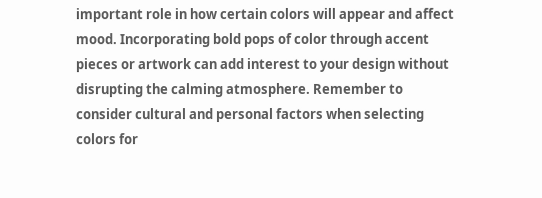important role in how certain colors will appear and affect mood. Incorporating bold pops of color through accent pieces or artwork can add interest to your design without disrupting the calming atmosphere. Remember to consider cultural and personal factors when selecting colors for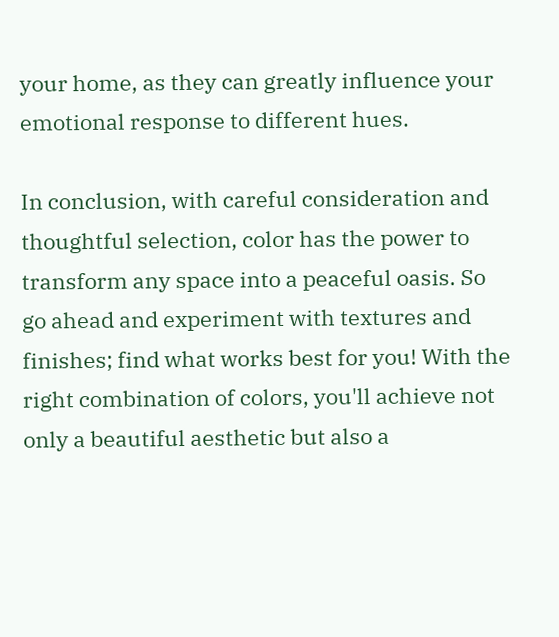your home, as they can greatly influence your emotional response to different hues.

In conclusion, with careful consideration and thoughtful selection, color has the power to transform any space into a peaceful oasis. So go ahead and experiment with textures and finishes; find what works best for you! With the right combination of colors, you'll achieve not only a beautiful aesthetic but also a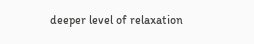deeper level of relaxation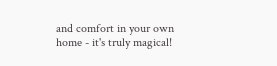and comfort in your own home - it's truly magical!